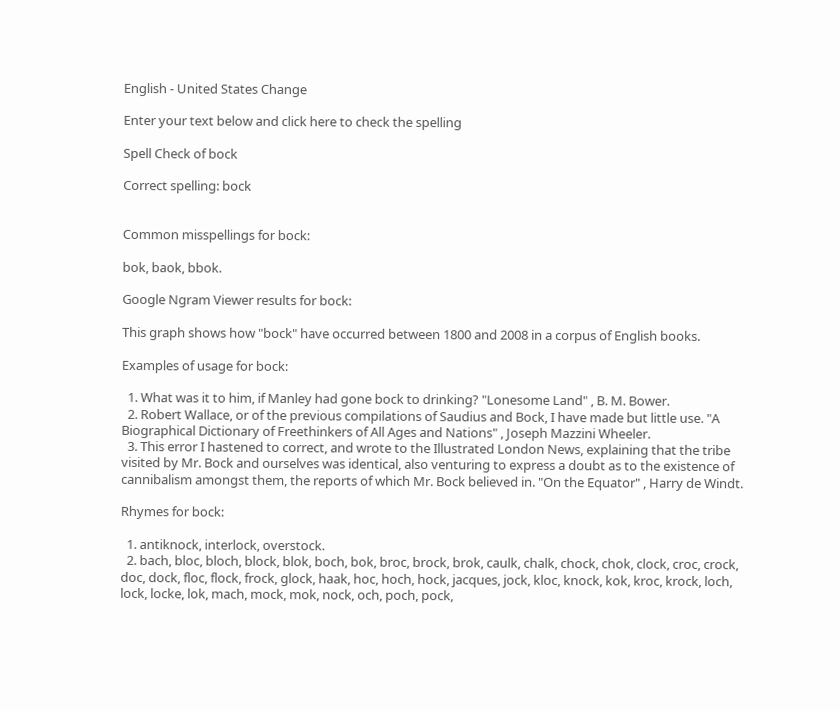English - United States Change

Enter your text below and click here to check the spelling

Spell Check of bock

Correct spelling: bock


Common misspellings for bock:

bok, baok, bbok.

Google Ngram Viewer results for bock:

This graph shows how "bock" have occurred between 1800 and 2008 in a corpus of English books.

Examples of usage for bock:

  1. What was it to him, if Manley had gone bock to drinking? "Lonesome Land" , B. M. Bower.
  2. Robert Wallace, or of the previous compilations of Saudius and Bock, I have made but little use. "A Biographical Dictionary of Freethinkers of All Ages and Nations" , Joseph Mazzini Wheeler.
  3. This error I hastened to correct, and wrote to the Illustrated London News, explaining that the tribe visited by Mr. Bock and ourselves was identical, also venturing to express a doubt as to the existence of cannibalism amongst them, the reports of which Mr. Bock believed in. "On the Equator" , Harry de Windt.

Rhymes for bock:

  1. antiknock, interlock, overstock.
  2. bach, bloc, bloch, block, blok, boch, bok, broc, brock, brok, caulk, chalk, chock, chok, clock, croc, crock, doc, dock, floc, flock, frock, glock, haak, hoc, hoch, hock, jacques, jock, kloc, knock, kok, kroc, krock, loch, lock, locke, lok, mach, mock, mok, nock, och, poch, pock,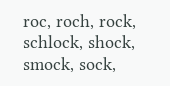roc, roch, rock, schlock, shock, smock, sock,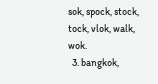sok, spock, stock, tock, vlok, walk, wok.
  3. bangkok,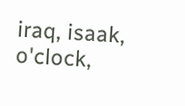iraq, isaak, o'clock,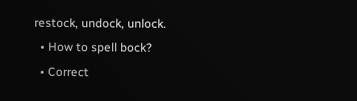restock, undock, unlock.
  • How to spell bock?
  • Correct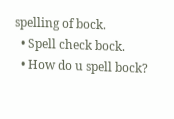spelling of bock.
  • Spell check bock.
  • How do u spell bock?